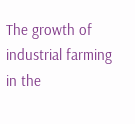The growth of industrial farming in the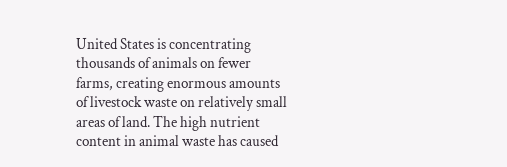United States is concentrating thousands of animals on fewer farms, creating enormous amounts of livestock waste on relatively small areas of land. The high nutrient content in animal waste has caused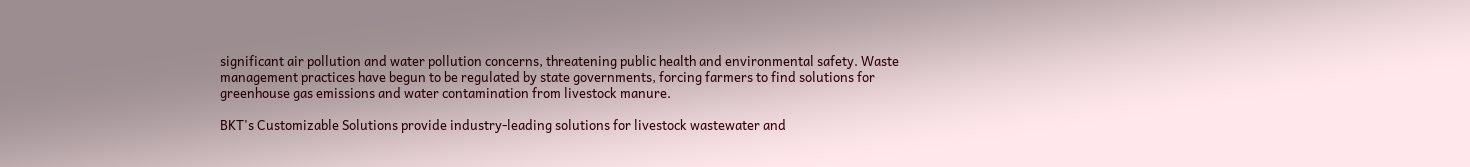significant air pollution and water pollution concerns, threatening public health and environmental safety. Waste management practices have begun to be regulated by state governments, forcing farmers to find solutions for greenhouse gas emissions and water contamination from livestock manure.

BKT's Customizable Solutions provide industry-leading solutions for livestock wastewater and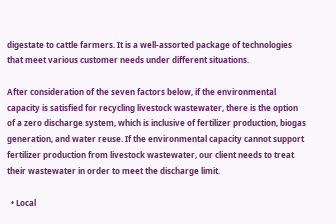digestate to cattle farmers. It is a well-assorted package of technologies that meet various customer needs under different situations.

After consideration of the seven factors below, if the environmental capacity is satisfied for recycling livestock wastewater, there is the option of a zero discharge system, which is inclusive of fertilizer production, biogas generation, and water reuse. If the environmental capacity cannot support fertilizer production from livestock wastewater, our client needs to treat their wastewater in order to meet the discharge limit.

  • Local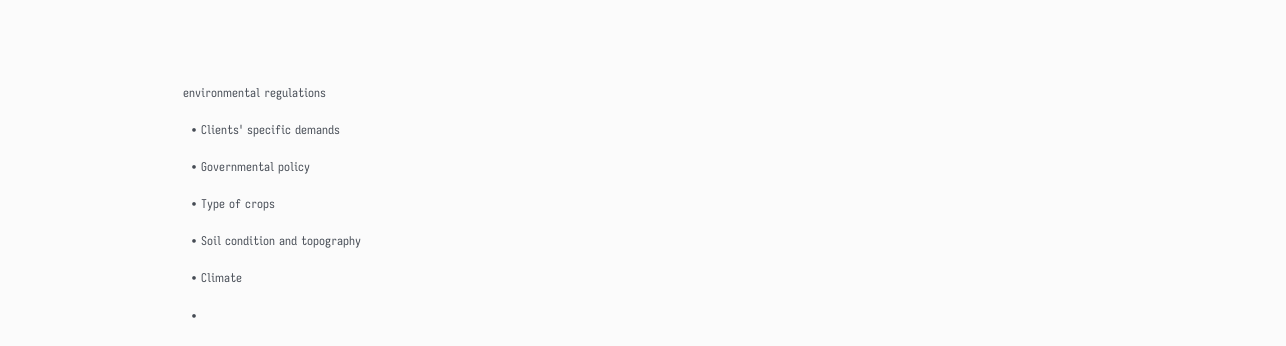environmental regulations

  • Clients' specific demands

  • Governmental policy

  • Type of crops

  • Soil condition and topography

  • Climate

  •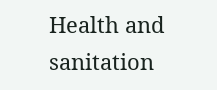Health and sanitation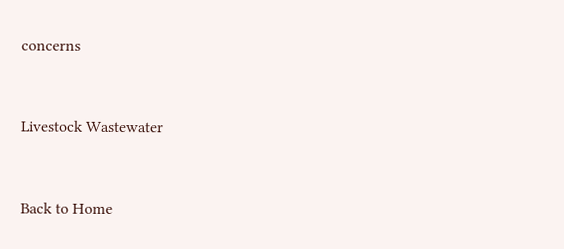concerns


Livestock Wastewater


Back to Home